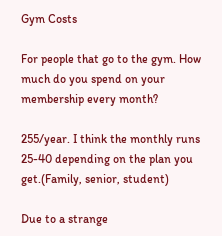Gym Costs

For people that go to the gym. How much do you spend on your membership every month?

255/year. I think the monthly runs 25-40 depending on the plan you get.(Family, senior, student)

Due to a strange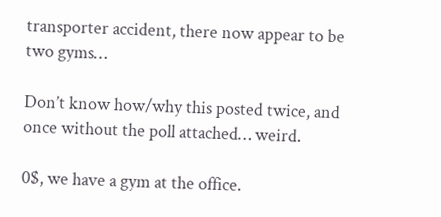transporter accident, there now appear to be two gyms…

Don’t know how/why this posted twice, and once without the poll attached… weird.

0$, we have a gym at the office.